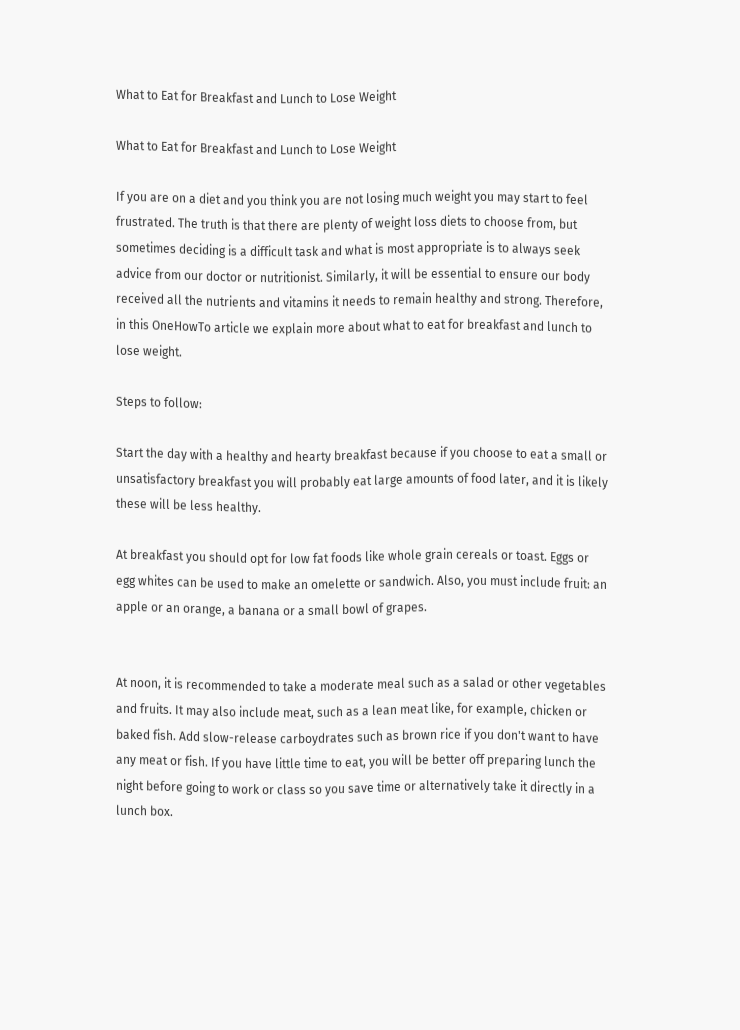What to Eat for Breakfast and Lunch to Lose Weight

What to Eat for Breakfast and Lunch to Lose Weight

If you are on a diet and you think you are not losing much weight you may start to feel frustrated. The truth is that there are plenty of weight loss diets to choose from, but sometimes deciding is a difficult task and what is most appropriate is to always seek advice from our doctor or nutritionist. Similarly, it will be essential to ensure our body received all the nutrients and vitamins it needs to remain healthy and strong. Therefore, in this OneHowTo article we explain more about what to eat for breakfast and lunch to lose weight.

Steps to follow:

Start the day with a healthy and hearty breakfast because if you choose to eat a small or unsatisfactory breakfast you will probably eat large amounts of food later, and it is likely these will be less healthy.

At breakfast you should opt for low fat foods like whole grain cereals or toast. Eggs or egg whites can be used to make an omelette or sandwich. Also, you must include fruit: an apple or an orange, a banana or a small bowl of grapes.


At noon, it is recommended to take a moderate meal such as a salad or other vegetables and fruits. It may also include meat, such as a lean meat like, for example, chicken or baked fish. Add slow-release carboydrates such as brown rice if you don't want to have any meat or fish. If you have little time to eat, you will be better off preparing lunch the night before going to work or class so you save time or alternatively take it directly in a lunch box.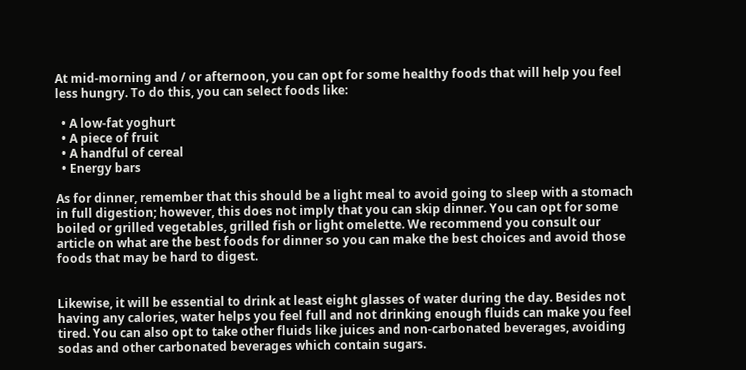At mid-morning and / or afternoon, you can opt for some healthy foods that will help you feel less hungry. To do this, you can select foods like:

  • A low-fat yoghurt
  • A piece of fruit
  • A handful of cereal
  • Energy bars

As for dinner, remember that this should be a light meal to avoid going to sleep with a stomach in full digestion; however, this does not imply that you can skip dinner. You can opt for some boiled or grilled vegetables, grilled fish or light omelette. We recommend you consult our article on what are the best foods for dinner so you can make the best choices and avoid those foods that may be hard to digest.


Likewise, it will be essential to drink at least eight glasses of water during the day. Besides not having any calories, water helps you feel full and not drinking enough fluids can make you feel tired. You can also opt to take other fluids like juices and non-carbonated beverages, avoiding sodas and other carbonated beverages which contain sugars.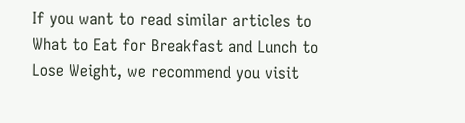If you want to read similar articles to What to Eat for Breakfast and Lunch to Lose Weight, we recommend you visit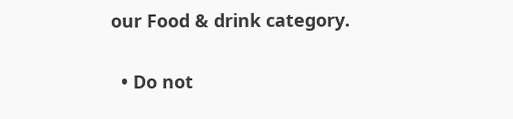our Food & drink category.

  • Do not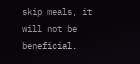skip meals, it will not be beneficial.